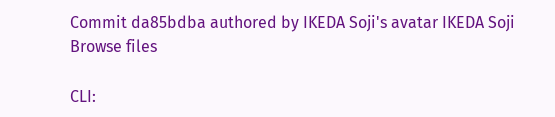Commit da85bdba authored by IKEDA Soji's avatar IKEDA Soji
Browse files

CLI: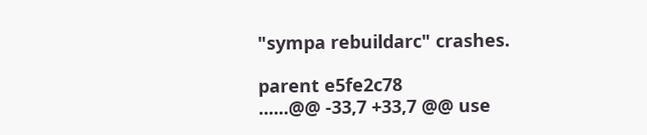"sympa rebuildarc" crashes.

parent e5fe2c78
......@@ -33,7 +33,7 @@ use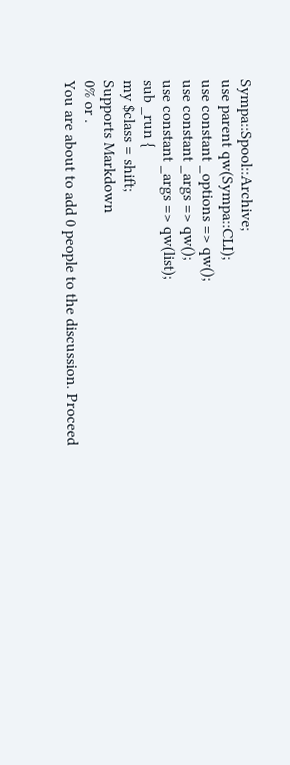Sympa::Spool::Archive;
use parent qw(Sympa::CLI);
use constant _options => qw();
use constant _args => qw();
use constant _args => qw(list);
sub _run {
my $class = shift;
Supports Markdown
0% or .
You are about to add 0 people to the discussion. Proceed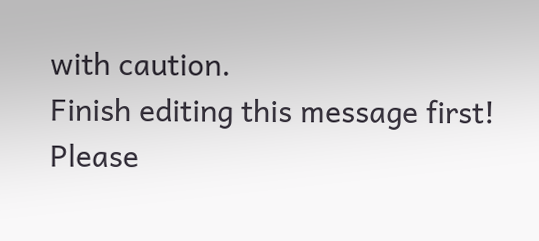with caution.
Finish editing this message first!
Please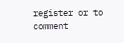register or to comment